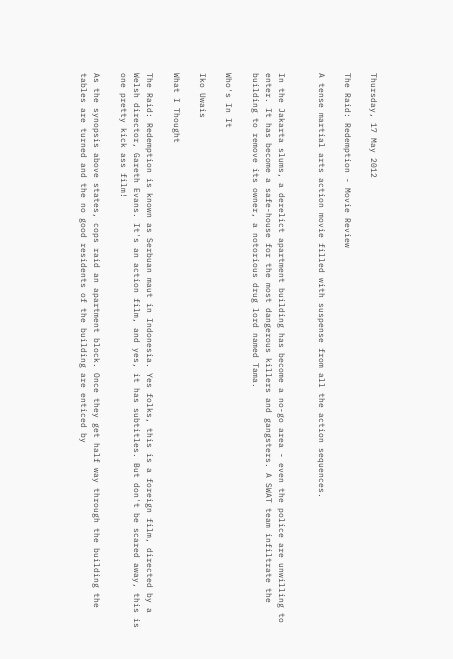Thursday, 17 May 2012

The Raid: Redemption - Movie Review

A tense martial arts action movie filled with suspense from all the action sequences.


In the Jakarta slums, a derelict apartment building has become a no-go area - even the police are unwilling to enter. It has become a safe-house for the most dangerous killers and gangsters. A SWAT team infiltrate the building to remove its owner, a notorious drug lord named Tama.

Who's In It

Iko Uwais

What I Thought

The Raid: Redemption is known as Serbuan maut in Indonesia. Yes folks, this is a foreign film, directed by a Welsh director, Gareth Evans. It's an action film, and yes, it has subtitles. But don't be scared away, this is one pretty kick ass film!

As the synopsis above states, cops raid an apartment block. Once they get half way through the building the tables are turned and the no good residents of the building are enticed by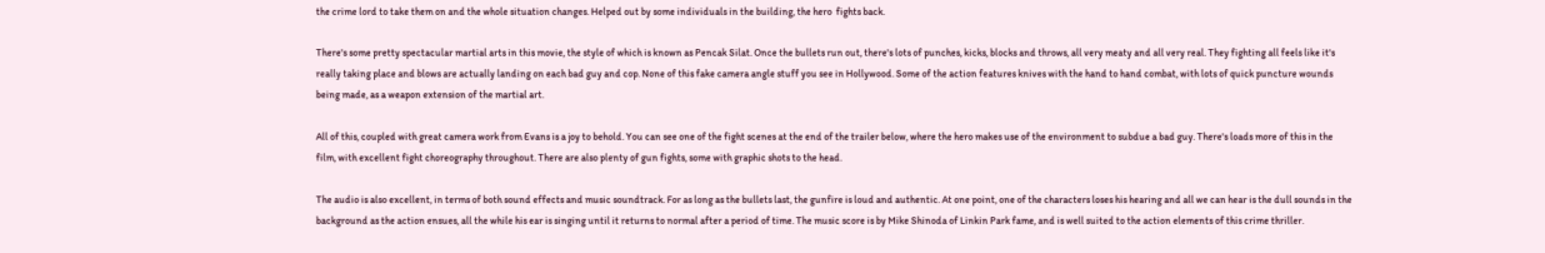the crime lord to take them on and the whole situation changes. Helped out by some individuals in the building, the hero  fights back.

There's some pretty spectacular martial arts in this movie, the style of which is known as Pencak Silat. Once the bullets run out, there's lots of punches, kicks, blocks and throws, all very meaty and all very real. They fighting all feels like it's really taking place and blows are actually landing on each bad guy and cop. None of this fake camera angle stuff you see in Hollywood. Some of the action features knives with the hand to hand combat, with lots of quick puncture wounds being made, as a weapon extension of the martial art.

All of this, coupled with great camera work from Evans is a joy to behold. You can see one of the fight scenes at the end of the trailer below, where the hero makes use of the environment to subdue a bad guy. There's loads more of this in the film, with excellent fight choreography throughout. There are also plenty of gun fights, some with graphic shots to the head.

The audio is also excellent, in terms of both sound effects and music soundtrack. For as long as the bullets last, the gunfire is loud and authentic. At one point, one of the characters loses his hearing and all we can hear is the dull sounds in the background as the action ensues, all the while his ear is singing until it returns to normal after a period of time. The music score is by Mike Shinoda of Linkin Park fame, and is well suited to the action elements of this crime thriller.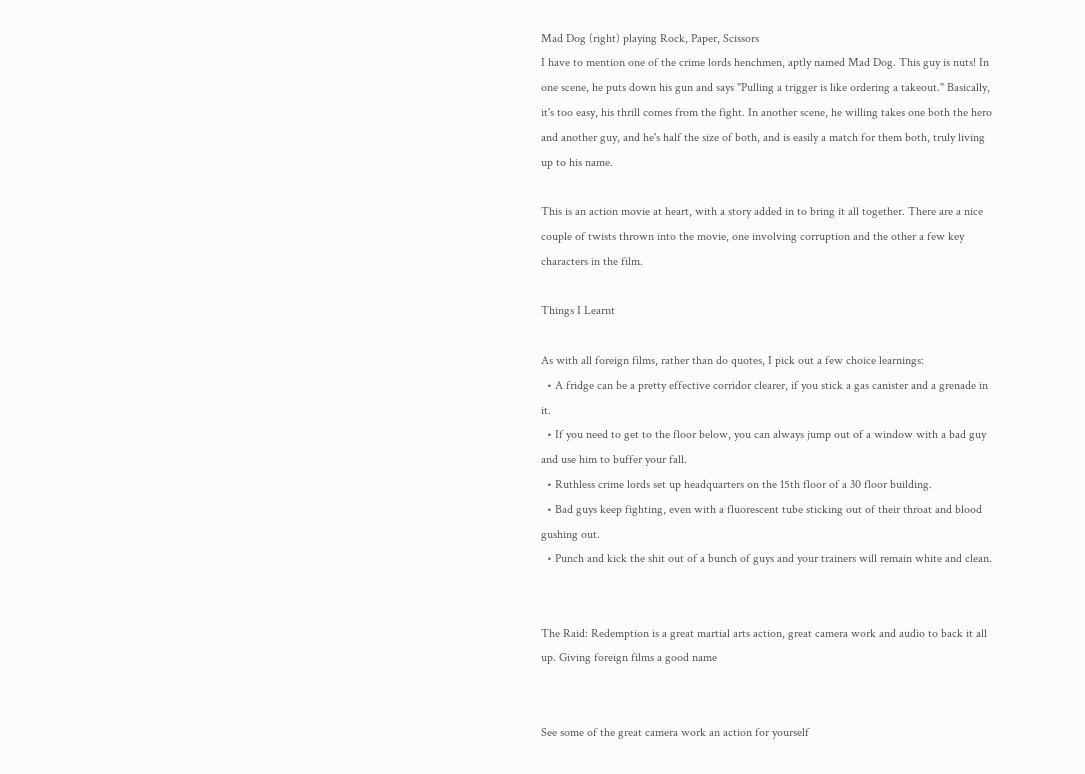Mad Dog (right) playing Rock, Paper, Scissors
I have to mention one of the crime lords henchmen, aptly named Mad Dog. This guy is nuts! In one scene, he puts down his gun and says "Pulling a trigger is like ordering a takeout." Basically, it's too easy, his thrill comes from the fight. In another scene, he willing takes one both the hero and another guy, and he's half the size of both, and is easily a match for them both, truly living up to his name.

This is an action movie at heart, with a story added in to bring it all together. There are a nice couple of twists thrown into the movie, one involving corruption and the other a few key characters in the film.

Things I Learnt

As with all foreign films, rather than do quotes, I pick out a few choice learnings:
  • A fridge can be a pretty effective corridor clearer, if you stick a gas canister and a grenade in it.
  • If you need to get to the floor below, you can always jump out of a window with a bad guy and use him to buffer your fall.
  • Ruthless crime lords set up headquarters on the 15th floor of a 30 floor building.
  • Bad guys keep fighting, even with a fluorescent tube sticking out of their throat and blood gushing out.
  • Punch and kick the shit out of a bunch of guys and your trainers will remain white and clean.


The Raid: Redemption is a great martial arts action, great camera work and audio to back it all up. Giving foreign films a good name


See some of the great camera work an action for yourself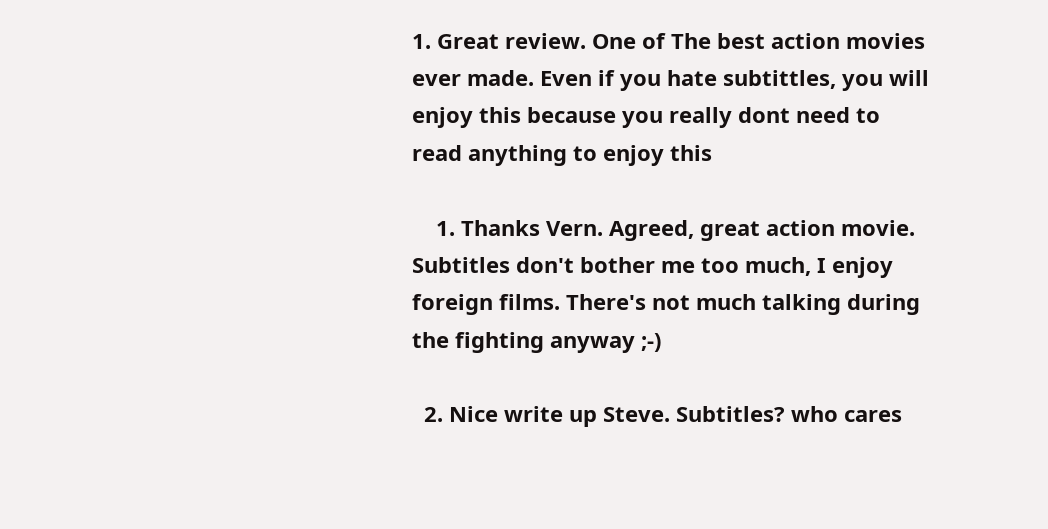1. Great review. One of The best action movies ever made. Even if you hate subtittles, you will enjoy this because you really dont need to read anything to enjoy this

    1. Thanks Vern. Agreed, great action movie. Subtitles don't bother me too much, I enjoy foreign films. There's not much talking during the fighting anyway ;-)

  2. Nice write up Steve. Subtitles? who cares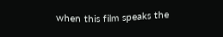when this film speaks the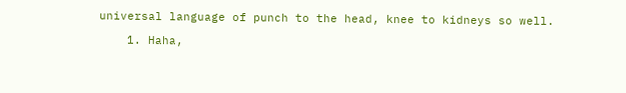universal language of punch to the head, knee to kidneys so well.

    1. Haha,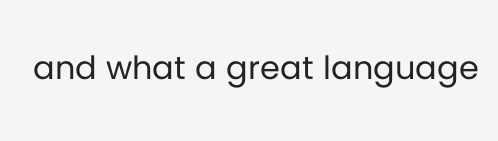and what a great language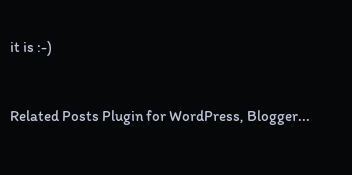it is :-)


Related Posts Plugin for WordPress, Blogger...